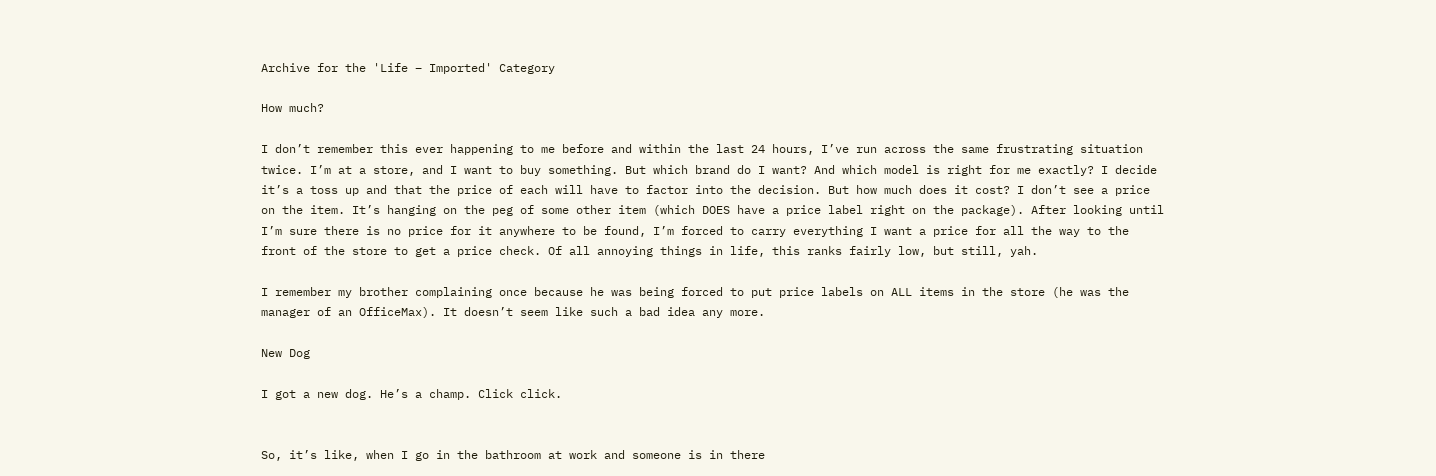Archive for the 'Life – Imported' Category

How much?

I don’t remember this ever happening to me before and within the last 24 hours, I’ve run across the same frustrating situation twice. I’m at a store, and I want to buy something. But which brand do I want? And which model is right for me exactly? I decide it’s a toss up and that the price of each will have to factor into the decision. But how much does it cost? I don’t see a price on the item. It’s hanging on the peg of some other item (which DOES have a price label right on the package). After looking until I’m sure there is no price for it anywhere to be found, I’m forced to carry everything I want a price for all the way to the front of the store to get a price check. Of all annoying things in life, this ranks fairly low, but still, yah.

I remember my brother complaining once because he was being forced to put price labels on ALL items in the store (he was the manager of an OfficeMax). It doesn’t seem like such a bad idea any more.

New Dog

I got a new dog. He’s a champ. Click click.


So, it’s like, when I go in the bathroom at work and someone is in there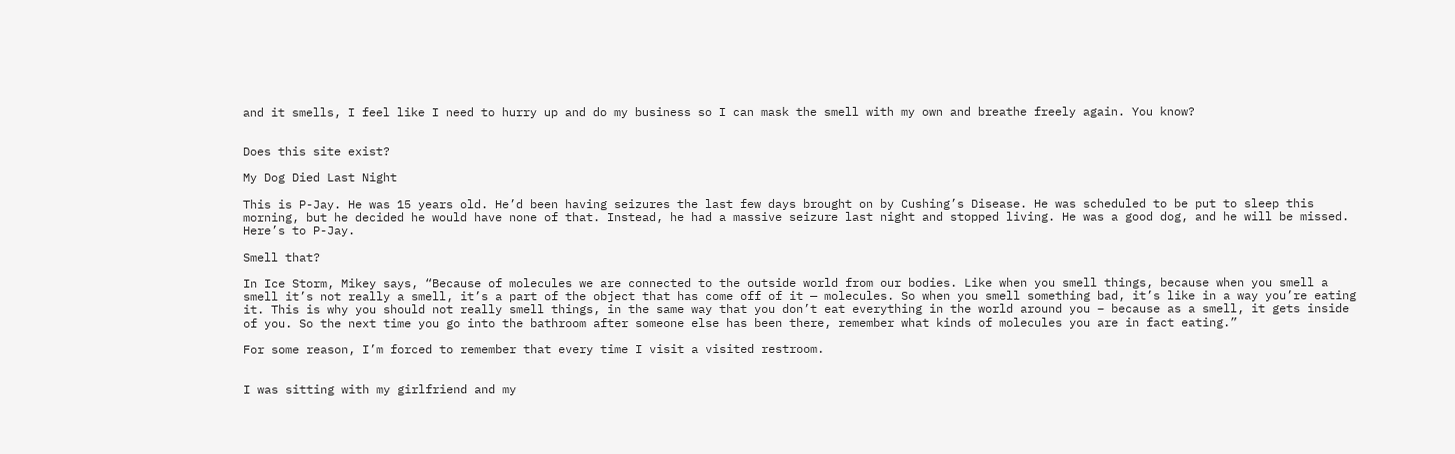and it smells, I feel like I need to hurry up and do my business so I can mask the smell with my own and breathe freely again. You know?


Does this site exist?

My Dog Died Last Night

This is P-Jay. He was 15 years old. He’d been having seizures the last few days brought on by Cushing’s Disease. He was scheduled to be put to sleep this morning, but he decided he would have none of that. Instead, he had a massive seizure last night and stopped living. He was a good dog, and he will be missed. Here’s to P-Jay.

Smell that?

In Ice Storm, Mikey says, “Because of molecules we are connected to the outside world from our bodies. Like when you smell things, because when you smell a smell it’s not really a smell, it’s a part of the object that has come off of it — molecules. So when you smell something bad, it’s like in a way you’re eating it. This is why you should not really smell things, in the same way that you don’t eat everything in the world around you – because as a smell, it gets inside of you. So the next time you go into the bathroom after someone else has been there, remember what kinds of molecules you are in fact eating.”

For some reason, I’m forced to remember that every time I visit a visited restroom.


I was sitting with my girlfriend and my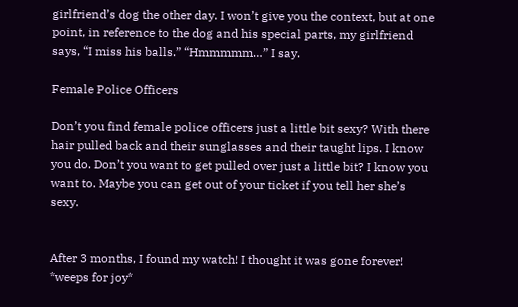girlfriend’s dog the other day. I won’t give you the context, but at one point, in reference to the dog and his special parts, my girlfriend says, “I miss his balls.” “Hmmmmm…” I say.

Female Police Officers

Don’t you find female police officers just a little bit sexy? With there hair pulled back and their sunglasses and their taught lips. I know you do. Don’t you want to get pulled over just a little bit? I know you want to. Maybe you can get out of your ticket if you tell her she’s sexy.


After 3 months, I found my watch! I thought it was gone forever! *weeps for joy*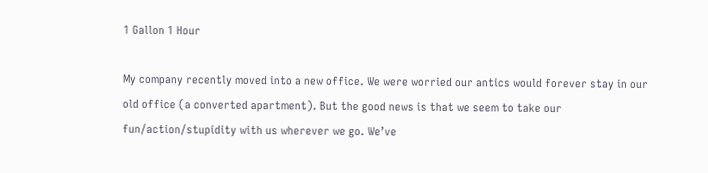1 Gallon 1 Hour

My company recently moved into a new office. We were worried our antics would forever stay in our old office (a converted apartment). But the good news is that we seem to take our fun/action/stupidity with us wherever we go. We’ve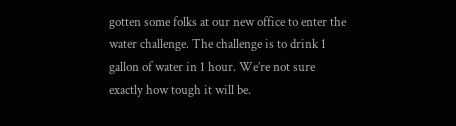gotten some folks at our new office to enter the water challenge. The challenge is to drink 1 gallon of water in 1 hour. We’re not sure exactly how tough it will be.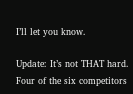I’ll let you know.

Update: It’s not THAT hard. Four of the six competitors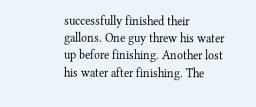successfully finished their gallons. One guy threw his water up before finishing. Another lost his water after finishing. The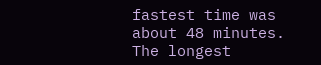fastest time was about 48 minutes. The longest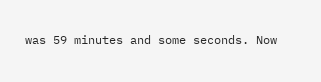was 59 minutes and some seconds. Now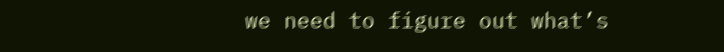we need to figure out what’s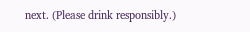next. (Please drink responsibly.)